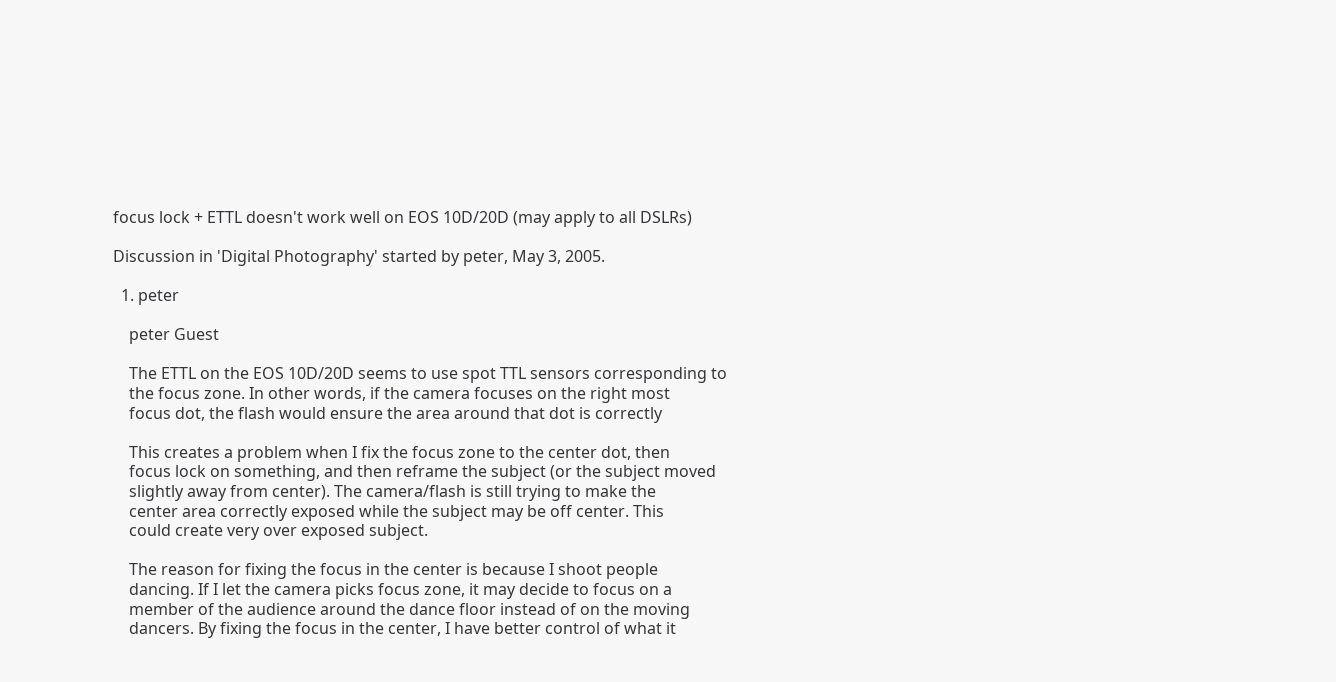focus lock + ETTL doesn't work well on EOS 10D/20D (may apply to all DSLRs)

Discussion in 'Digital Photography' started by peter, May 3, 2005.

  1. peter

    peter Guest

    The ETTL on the EOS 10D/20D seems to use spot TTL sensors corresponding to
    the focus zone. In other words, if the camera focuses on the right most
    focus dot, the flash would ensure the area around that dot is correctly

    This creates a problem when I fix the focus zone to the center dot, then
    focus lock on something, and then reframe the subject (or the subject moved
    slightly away from center). The camera/flash is still trying to make the
    center area correctly exposed while the subject may be off center. This
    could create very over exposed subject.

    The reason for fixing the focus in the center is because I shoot people
    dancing. If I let the camera picks focus zone, it may decide to focus on a
    member of the audience around the dance floor instead of on the moving
    dancers. By fixing the focus in the center, I have better control of what it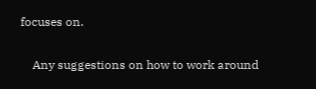focuses on.

    Any suggestions on how to work around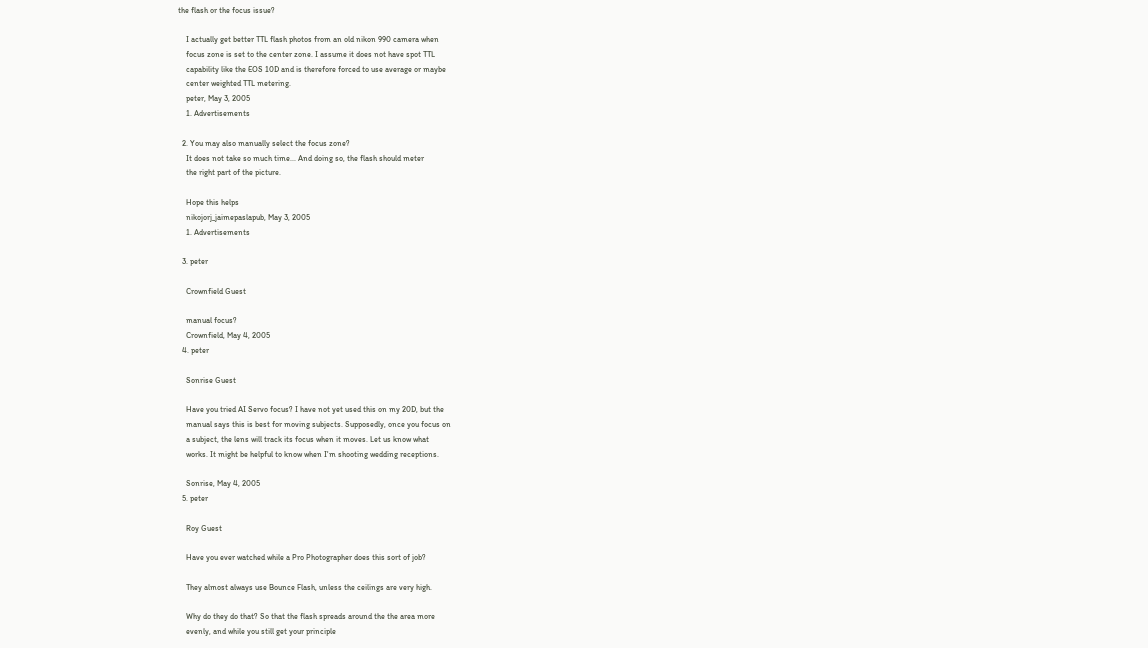the flash or the focus issue?

    I actually get better TTL flash photos from an old nikon 990 camera when
    focus zone is set to the center zone. I assume it does not have spot TTL
    capability like the EOS 10D and is therefore forced to use average or maybe
    center weighted TTL metering.
    peter, May 3, 2005
    1. Advertisements

  2. You may also manually select the focus zone?
    It does not take so much time... And doing so, the flash should meter
    the right part of the picture.

    Hope this helps
    nikojorj_jaimepaslapub, May 3, 2005
    1. Advertisements

  3. peter

    Crownfield Guest

    manual focus?
    Crownfield, May 4, 2005
  4. peter

    Sonrise Guest

    Have you tried AI Servo focus? I have not yet used this on my 20D, but the
    manual says this is best for moving subjects. Supposedly, once you focus on
    a subject, the lens will track its focus when it moves. Let us know what
    works. It might be helpful to know when I'm shooting wedding receptions.

    Sonrise, May 4, 2005
  5. peter

    Roy Guest

    Have you ever watched while a Pro Photographer does this sort of job?

    They almost always use Bounce Flash, unless the ceilings are very high.

    Why do they do that? So that the flash spreads around the the area more
    evenly, and while you still get your principle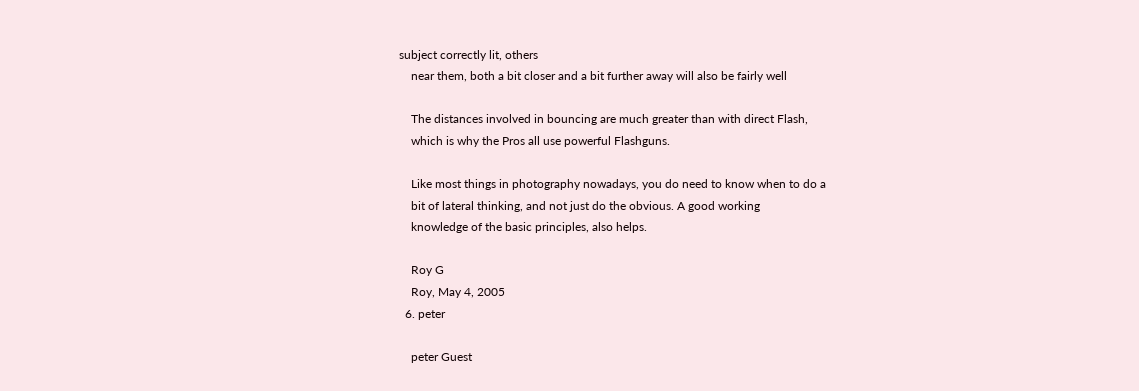subject correctly lit, others
    near them, both a bit closer and a bit further away will also be fairly well

    The distances involved in bouncing are much greater than with direct Flash,
    which is why the Pros all use powerful Flashguns.

    Like most things in photography nowadays, you do need to know when to do a
    bit of lateral thinking, and not just do the obvious. A good working
    knowledge of the basic principles, also helps.

    Roy G
    Roy, May 4, 2005
  6. peter

    peter Guest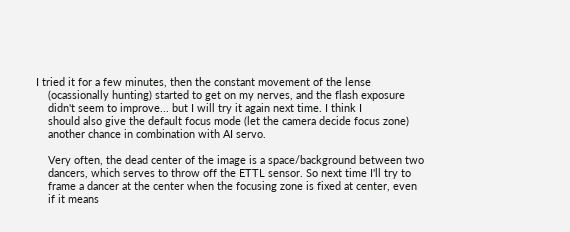I tried it for a few minutes, then the constant movement of the lense
    (ocassionally hunting) started to get on my nerves, and the flash exposure
    didn't seem to improve... but I will try it again next time. I think I
    should also give the default focus mode (let the camera decide focus zone)
    another chance in combination with AI servo.

    Very often, the dead center of the image is a space/background between two
    dancers, which serves to throw off the ETTL sensor. So next time I'll try to
    frame a dancer at the center when the focusing zone is fixed at center, even
    if it means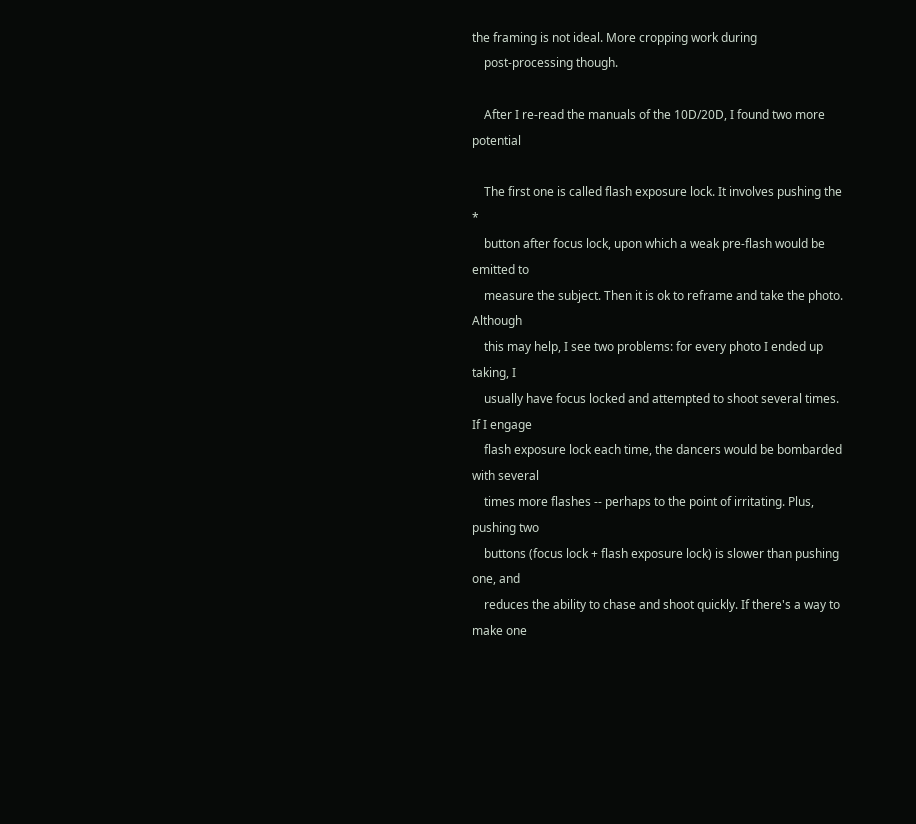the framing is not ideal. More cropping work during
    post-processing though.

    After I re-read the manuals of the 10D/20D, I found two more potential

    The first one is called flash exposure lock. It involves pushing the *
    button after focus lock, upon which a weak pre-flash would be emitted to
    measure the subject. Then it is ok to reframe and take the photo. Although
    this may help, I see two problems: for every photo I ended up taking, I
    usually have focus locked and attempted to shoot several times. If I engage
    flash exposure lock each time, the dancers would be bombarded with several
    times more flashes -- perhaps to the point of irritating. Plus, pushing two
    buttons (focus lock + flash exposure lock) is slower than pushing one, and
    reduces the ability to chase and shoot quickly. If there's a way to make one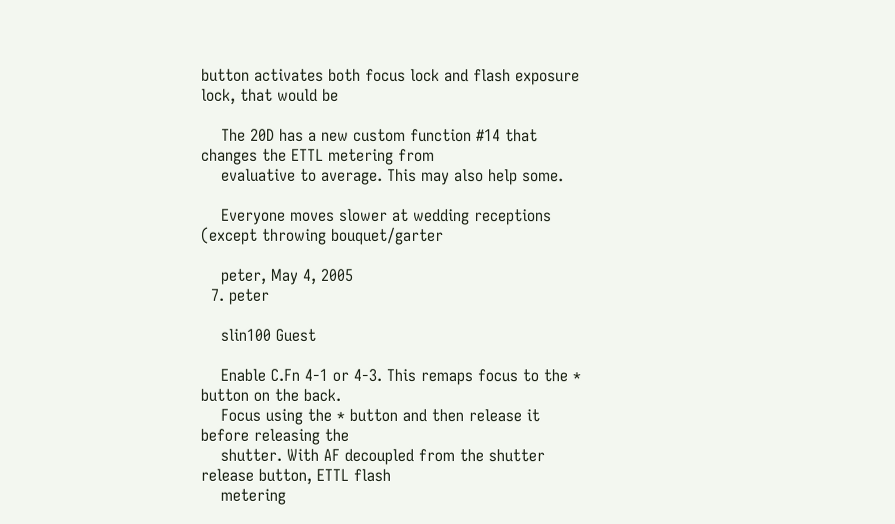button activates both focus lock and flash exposure lock, that would be

    The 20D has a new custom function #14 that changes the ETTL metering from
    evaluative to average. This may also help some.

    Everyone moves slower at wedding receptions (except throwing bouquet/garter

    peter, May 4, 2005
  7. peter

    slin100 Guest

    Enable C.Fn 4-1 or 4-3. This remaps focus to the * button on the back.
    Focus using the * button and then release it before releasing the
    shutter. With AF decoupled from the shutter release button, ETTL flash
    metering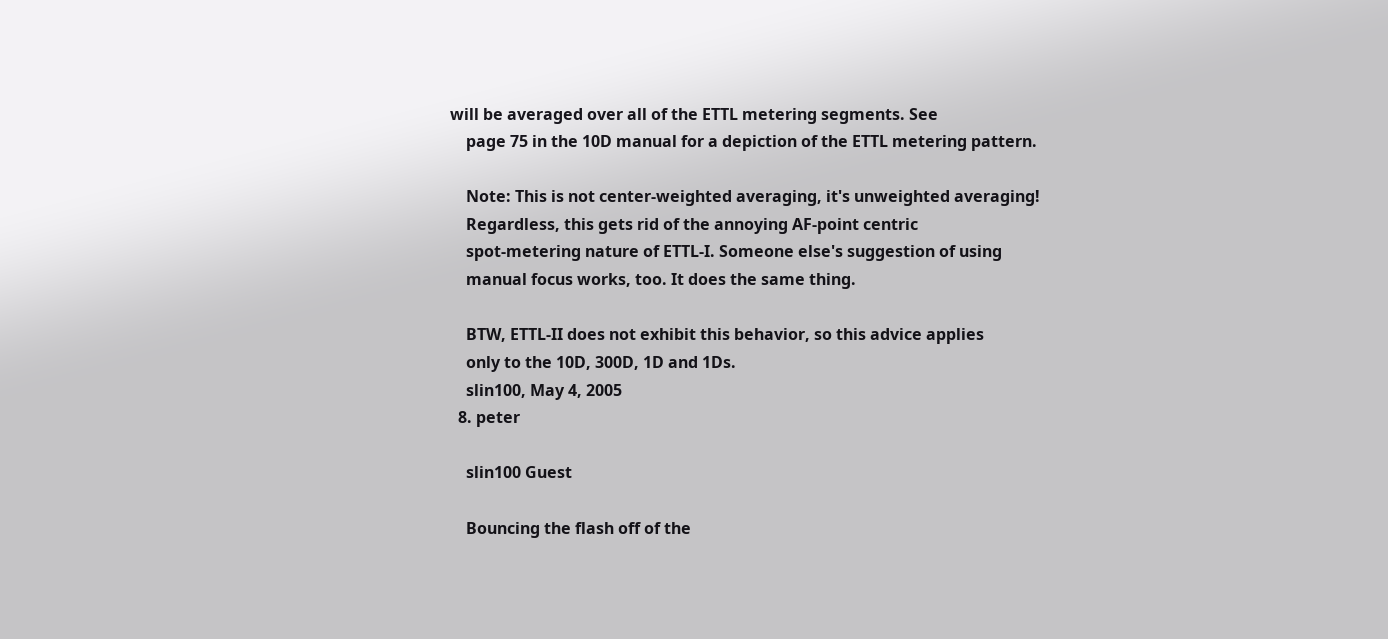will be averaged over all of the ETTL metering segments. See
    page 75 in the 10D manual for a depiction of the ETTL metering pattern.

    Note: This is not center-weighted averaging, it's unweighted averaging!
    Regardless, this gets rid of the annoying AF-point centric
    spot-metering nature of ETTL-I. Someone else's suggestion of using
    manual focus works, too. It does the same thing.

    BTW, ETTL-II does not exhibit this behavior, so this advice applies
    only to the 10D, 300D, 1D and 1Ds.
    slin100, May 4, 2005
  8. peter

    slin100 Guest

    Bouncing the flash off of the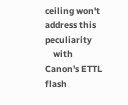ceiling won't address this peculiarity
    with Canon's ETTL flash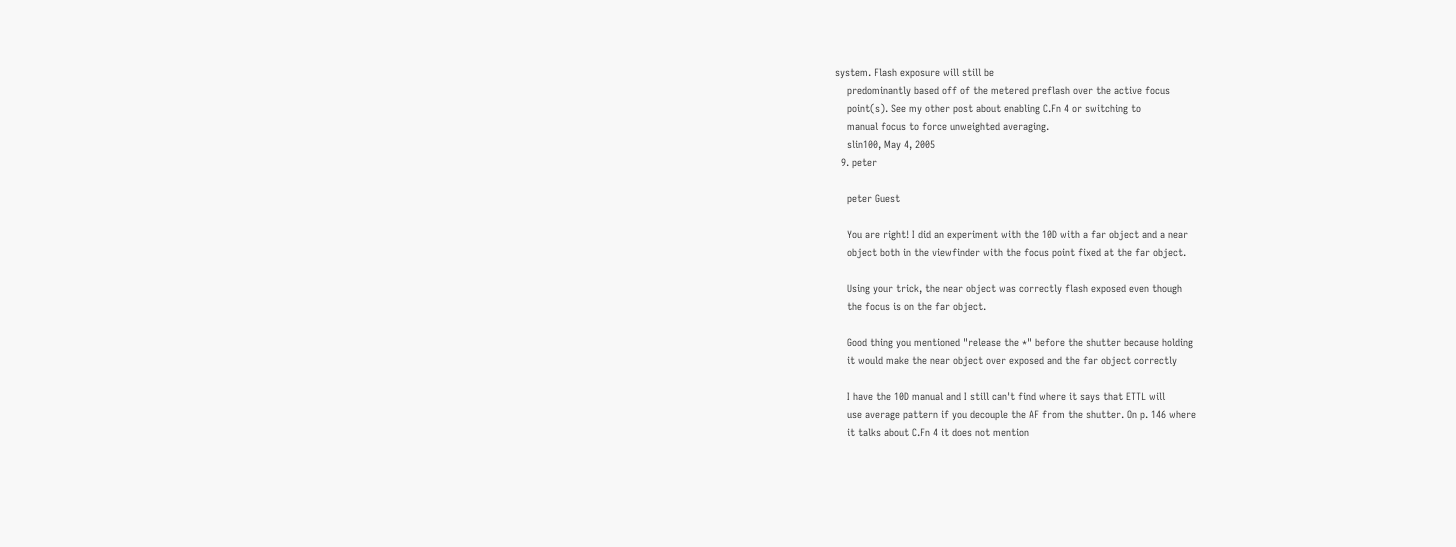system. Flash exposure will still be
    predominantly based off of the metered preflash over the active focus
    point(s). See my other post about enabling C.Fn 4 or switching to
    manual focus to force unweighted averaging.
    slin100, May 4, 2005
  9. peter

    peter Guest

    You are right! I did an experiment with the 10D with a far object and a near
    object both in the viewfinder with the focus point fixed at the far object.

    Using your trick, the near object was correctly flash exposed even though
    the focus is on the far object.

    Good thing you mentioned "release the *" before the shutter because holding
    it would make the near object over exposed and the far object correctly

    I have the 10D manual and I still can't find where it says that ETTL will
    use average pattern if you decouple the AF from the shutter. On p. 146 where
    it talks about C.Fn 4 it does not mention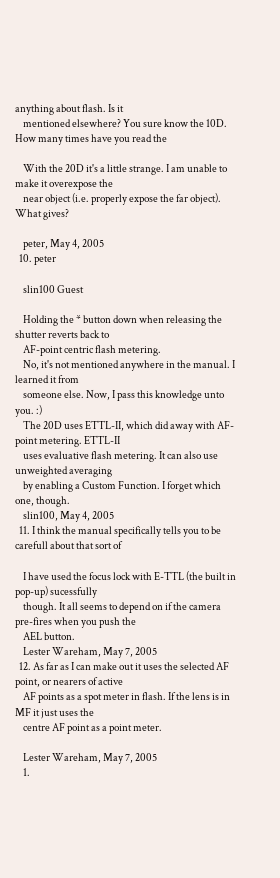anything about flash. Is it
    mentioned elsewhere? You sure know the 10D. How many times have you read the

    With the 20D it's a little strange. I am unable to make it overexpose the
    near object (i.e. properly expose the far object). What gives?

    peter, May 4, 2005
  10. peter

    slin100 Guest

    Holding the * button down when releasing the shutter reverts back to
    AF-point centric flash metering.
    No, it's not mentioned anywhere in the manual. I learned it from
    someone else. Now, I pass this knowledge unto you. :)
    The 20D uses ETTL-II, which did away with AF-point metering. ETTL-II
    uses evaluative flash metering. It can also use unweighted averaging
    by enabling a Custom Function. I forget which one, though.
    slin100, May 4, 2005
  11. I think the manual specifically tells you to be carefull about that sort of

    I have used the focus lock with E-TTL (the built in pop-up) sucessfully
    though. It all seems to depend on if the camera pre-fires when you push the
    AEL button.
    Lester Wareham, May 7, 2005
  12. As far as I can make out it uses the selected AF point, or nearers of active
    AF points as a spot meter in flash. If the lens is in MF it just uses the
    centre AF point as a point meter.

    Lester Wareham, May 7, 2005
    1.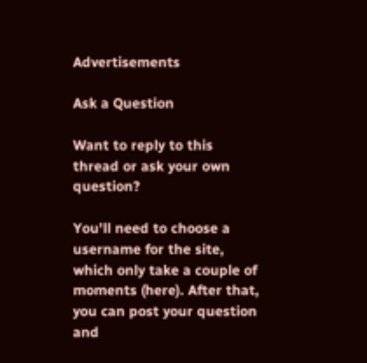Advertisements

Ask a Question

Want to reply to this thread or ask your own question?

You'll need to choose a username for the site, which only take a couple of moments (here). After that, you can post your question and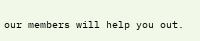our members will help you out.